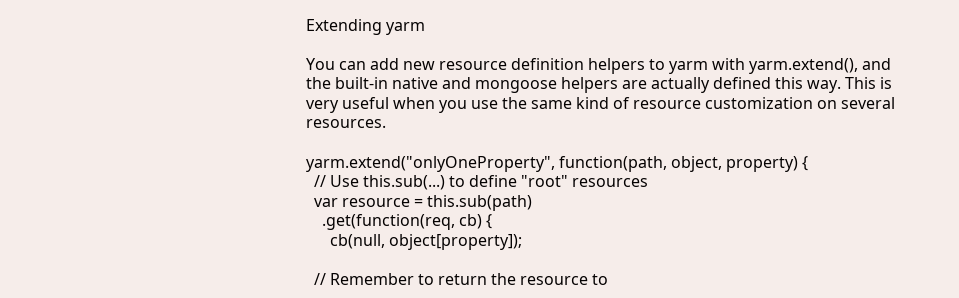Extending yarm

You can add new resource definition helpers to yarm with yarm.extend(), and the built-in native and mongoose helpers are actually defined this way. This is very useful when you use the same kind of resource customization on several resources.

yarm.extend("onlyOneProperty", function(path, object, property) {
  // Use this.sub(...) to define "root" resources
  var resource = this.sub(path)
    .get(function(req, cb) {
      cb(null, object[property]);

  // Remember to return the resource to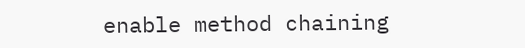enable method chaining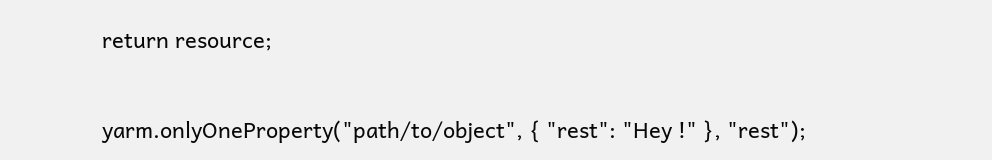return resource;

yarm.onlyOneProperty("path/to/object", { "rest": "Hey !" }, "rest");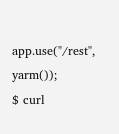app.use("/rest", yarm());
$ curl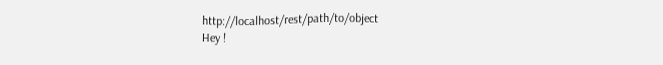http://localhost/rest/path/to/object
Hey !